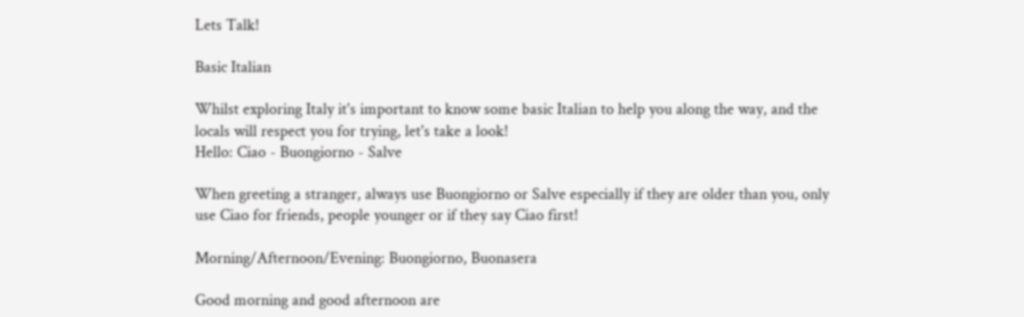Lets Talk!

Basic Italian

Whilst exploring Italy it's important to know some basic Italian to help you along the way, and the locals will respect you for trying, let's take a look!
Hello: Ciao - Buongiorno - Salve

When greeting a stranger, always use Buongiorno or Salve especially if they are older than you, only use Ciao for friends, people younger or if they say Ciao first!

Morning/Afternoon/Evening: Buongiorno, Buonasera

Good morning and good afternoon are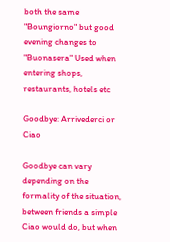both the same "Boungiorno" but good evening changes to "Buonasera" Used when entering shops, restaurants, hotels etc

Goodbye: Arrivederci or Ciao

Goodbye can vary depending on the formality of the situation, between friends a simple Ciao would do, but when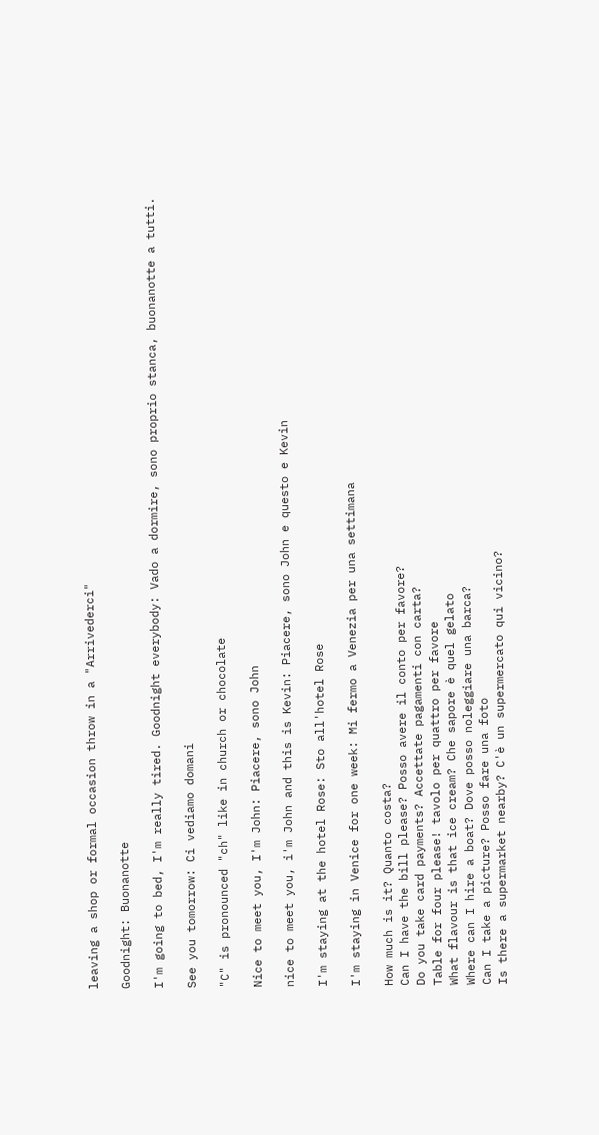leaving a shop or formal occasion throw in a "Arrivederci"

Goodnight: Buonanotte

I'm going to bed, I'm really tired. Goodnight everybody: Vado a dormire, sono proprio stanca, buonanotte a tutti.

See you tomorrow: Ci vediamo domani

"C" is pronounced "ch" like in church or chocolate

Nice to meet you, I'm John: Piacere, sono John

nice to meet you, i'm John and this is Kevin: Piacere, sono John e questo e Kevin

I'm staying at the hotel Rose: Sto all'hotel Rose

I'm staying in Venice for one week: Mi fermo a Venezia per una settimana

How much is it? Quanto costa?
Can I have the bill please? Posso avere il conto per favore?
Do you take card payments? Accettate pagamenti con carta?
Table for four please! tavolo per quattro per favore
What flavour is that ice cream? Che sapore è quel gelato
Where can I hire a boat? Dove posso noleggiare una barca?
Can I take a picture? Posso fare una foto
Is there a supermarket nearby? C'è un supermercato qui vicino?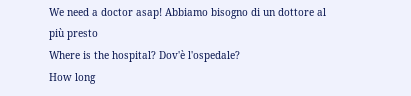We need a doctor asap! Abbiamo bisogno di un dottore al più presto
Where is the hospital? Dov'è l'ospedale?
How long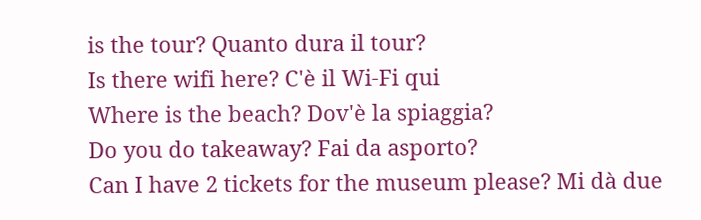is the tour? Quanto dura il tour?
Is there wifi here? C'è il Wi-Fi qui
Where is the beach? Dov'è la spiaggia?
Do you do takeaway? Fai da asporto?
Can I have 2 tickets for the museum please? Mi dà due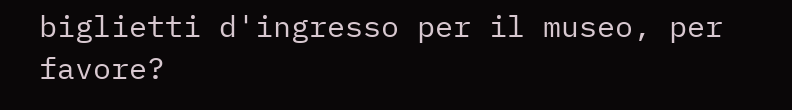biglietti d'ingresso per il museo, per favore?